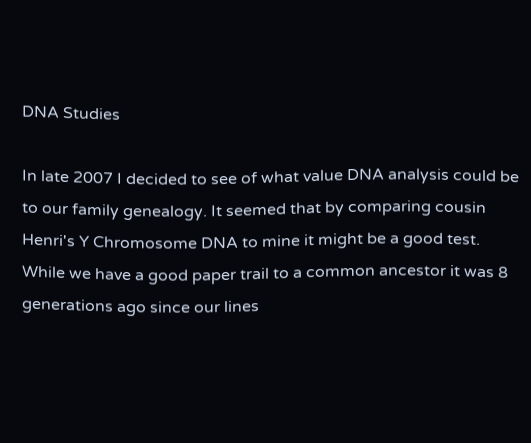DNA Studies

In late 2007 I decided to see of what value DNA analysis could be to our family genealogy. It seemed that by comparing cousin Henri's Y Chromosome DNA to mine it might be a good test. While we have a good paper trail to a common ancestor it was 8 generations ago since our lines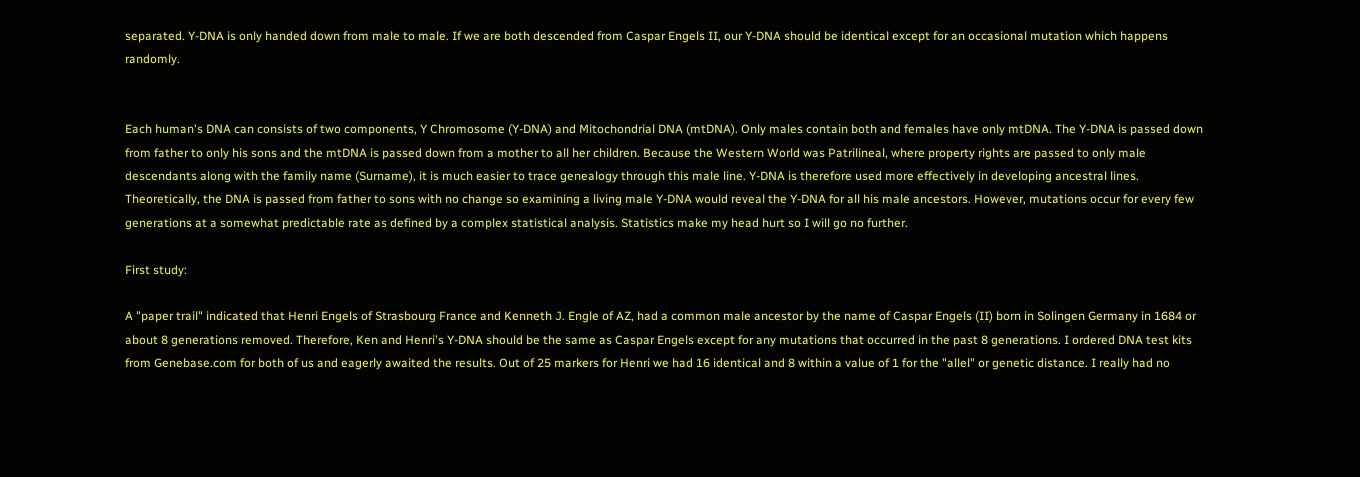separated. Y-DNA is only handed down from male to male. If we are both descended from Caspar Engels II, our Y-DNA should be identical except for an occasional mutation which happens randomly.


Each human's DNA can consists of two components, Y Chromosome (Y-DNA) and Mitochondrial DNA (mtDNA). Only males contain both and females have only mtDNA. The Y-DNA is passed down from father to only his sons and the mtDNA is passed down from a mother to all her children. Because the Western World was Patrilineal, where property rights are passed to only male descendants along with the family name (Surname), it is much easier to trace genealogy through this male line. Y-DNA is therefore used more effectively in developing ancestral lines. Theoretically, the DNA is passed from father to sons with no change so examining a living male Y-DNA would reveal the Y-DNA for all his male ancestors. However, mutations occur for every few generations at a somewhat predictable rate as defined by a complex statistical analysis. Statistics make my head hurt so I will go no further.

First study:

A "paper trail" indicated that Henri Engels of Strasbourg France and Kenneth J. Engle of AZ, had a common male ancestor by the name of Caspar Engels (II) born in Solingen Germany in 1684 or about 8 generations removed. Therefore, Ken and Henri's Y-DNA should be the same as Caspar Engels except for any mutations that occurred in the past 8 generations. I ordered DNA test kits from Genebase.com for both of us and eagerly awaited the results. Out of 25 markers for Henri we had 16 identical and 8 within a value of 1 for the "allel" or genetic distance. I really had no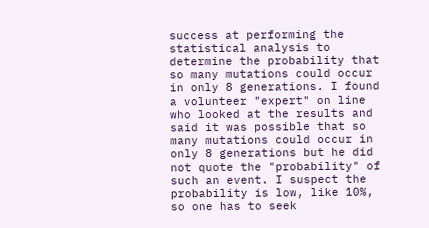success at performing the statistical analysis to determine the probability that so many mutations could occur in only 8 generations. I found a volunteer "expert" on line who looked at the results and said it was possible that so many mutations could occur in only 8 generations but he did not quote the "probability" of such an event. I suspect the probability is low, like 10%, so one has to seek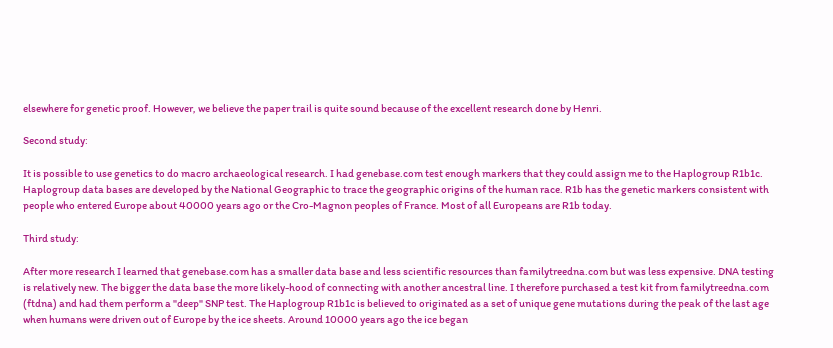elsewhere for genetic proof. However, we believe the paper trail is quite sound because of the excellent research done by Henri.

Second study:

It is possible to use genetics to do macro archaeological research. I had genebase.com test enough markers that they could assign me to the Haplogroup R1b1c. Haplogroup data bases are developed by the National Geographic to trace the geographic origins of the human race. R1b has the genetic markers consistent with people who entered Europe about 40000 years ago or the Cro-Magnon peoples of France. Most of all Europeans are R1b today.

Third study:

After more research I learned that genebase.com has a smaller data base and less scientific resources than familytreedna.com but was less expensive. DNA testing is relatively new. The bigger the data base the more likely-hood of connecting with another ancestral line. I therefore purchased a test kit from familytreedna.com (ftdna) and had them perform a "deep" SNP test. The Haplogroup R1b1c is believed to originated as a set of unique gene mutations during the peak of the last age when humans were driven out of Europe by the ice sheets. Around 10000 years ago the ice began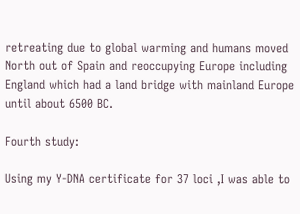retreating due to global warming and humans moved North out of Spain and reoccupying Europe including England which had a land bridge with mainland Europe until about 6500 BC.

Fourth study:

Using my Y-DNA certificate for 37 loci ,I was able to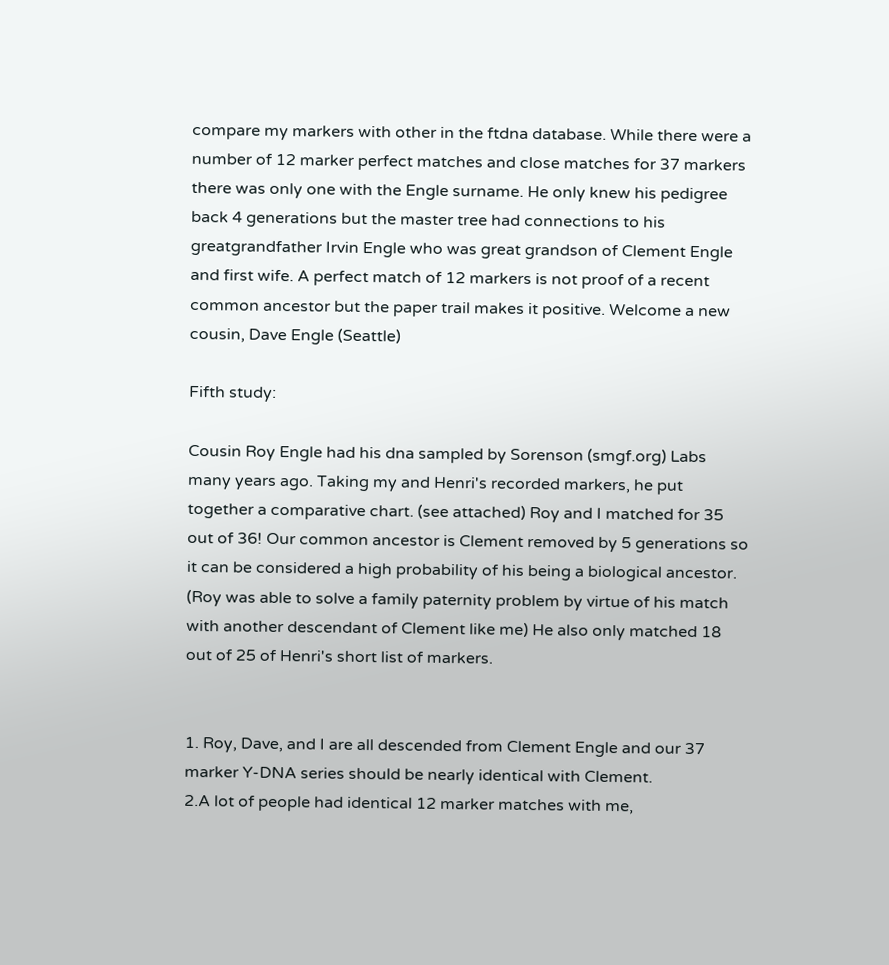compare my markers with other in the ftdna database. While there were a number of 12 marker perfect matches and close matches for 37 markers there was only one with the Engle surname. He only knew his pedigree back 4 generations but the master tree had connections to his greatgrandfather Irvin Engle who was great grandson of Clement Engle and first wife. A perfect match of 12 markers is not proof of a recent common ancestor but the paper trail makes it positive. Welcome a new cousin, Dave Engle (Seattle)

Fifth study:

Cousin Roy Engle had his dna sampled by Sorenson (smgf.org) Labs many years ago. Taking my and Henri's recorded markers, he put together a comparative chart. (see attached) Roy and I matched for 35 out of 36! Our common ancestor is Clement removed by 5 generations so it can be considered a high probability of his being a biological ancestor. (Roy was able to solve a family paternity problem by virtue of his match with another descendant of Clement like me) He also only matched 18 out of 25 of Henri's short list of markers.


1. Roy, Dave, and I are all descended from Clement Engle and our 37 marker Y-DNA series should be nearly identical with Clement.
2.A lot of people had identical 12 marker matches with me,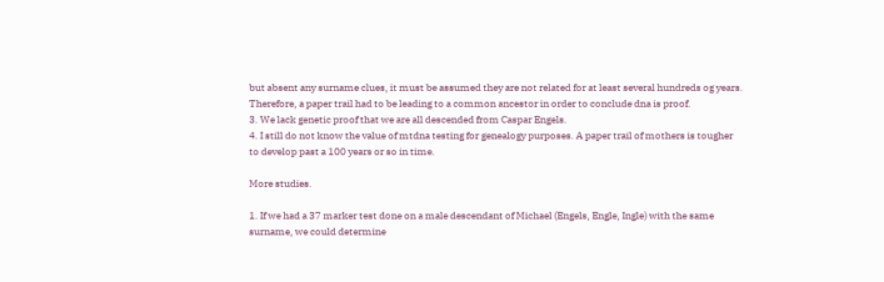but absent any surname clues, it must be assumed they are not related for at least several hundreds og years. Therefore, a paper trail had to be leading to a common ancestor in order to conclude dna is proof.
3. We lack genetic proof that we are all descended from Caspar Engels.
4. I still do not know the value of mtdna testing for genealogy purposes. A paper trail of mothers is tougher to develop past a 100 years or so in time.

More studies.

1. If we had a 37 marker test done on a male descendant of Michael (Engels, Engle, Ingle) with the same surname, we could determine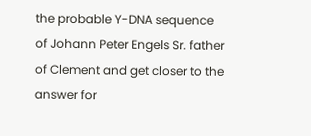the probable Y-DNA sequence of Johann Peter Engels Sr. father of Clement and get closer to the answer for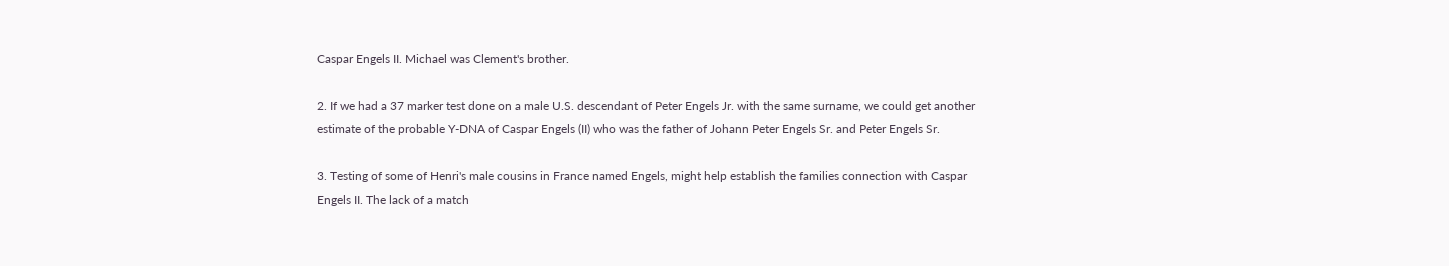Caspar Engels II. Michael was Clement's brother.

2. If we had a 37 marker test done on a male U.S. descendant of Peter Engels Jr. with the same surname, we could get another estimate of the probable Y-DNA of Caspar Engels (II) who was the father of Johann Peter Engels Sr. and Peter Engels Sr.

3. Testing of some of Henri's male cousins in France named Engels, might help establish the families connection with Caspar Engels II. The lack of a match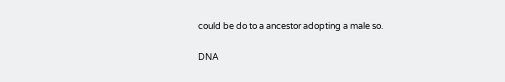could be do to a ancestor adopting a male so.

DNA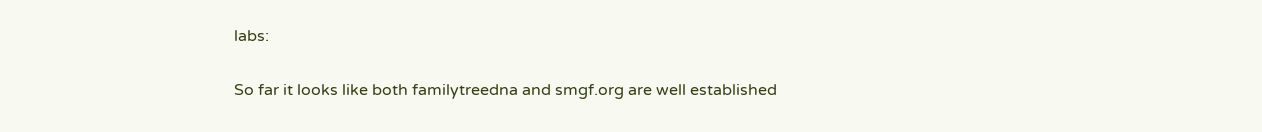labs:

So far it looks like both familytreedna and smgf.org are well established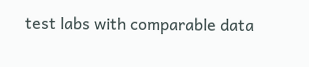test labs with comparable data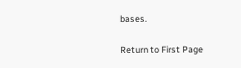bases.

Return to First Page